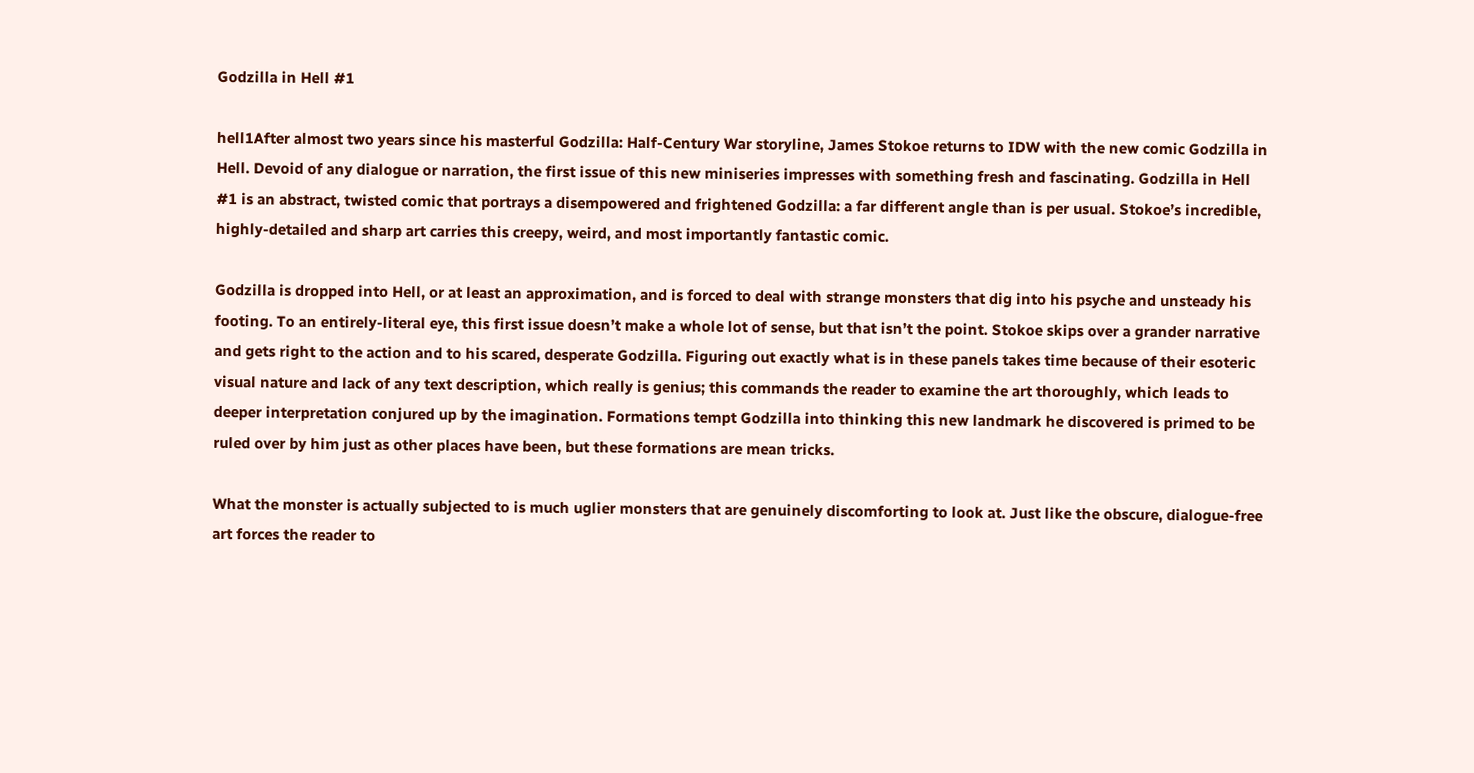Godzilla in Hell #1

hell1After almost two years since his masterful Godzilla: Half-Century War storyline, James Stokoe returns to IDW with the new comic Godzilla in Hell. Devoid of any dialogue or narration, the first issue of this new miniseries impresses with something fresh and fascinating. Godzilla in Hell #1 is an abstract, twisted comic that portrays a disempowered and frightened Godzilla: a far different angle than is per usual. Stokoe’s incredible, highly-detailed and sharp art carries this creepy, weird, and most importantly fantastic comic.

Godzilla is dropped into Hell, or at least an approximation, and is forced to deal with strange monsters that dig into his psyche and unsteady his footing. To an entirely-literal eye, this first issue doesn’t make a whole lot of sense, but that isn’t the point. Stokoe skips over a grander narrative and gets right to the action and to his scared, desperate Godzilla. Figuring out exactly what is in these panels takes time because of their esoteric visual nature and lack of any text description, which really is genius; this commands the reader to examine the art thoroughly, which leads to deeper interpretation conjured up by the imagination. Formations tempt Godzilla into thinking this new landmark he discovered is primed to be ruled over by him just as other places have been, but these formations are mean tricks.

What the monster is actually subjected to is much uglier monsters that are genuinely discomforting to look at. Just like the obscure, dialogue-free art forces the reader to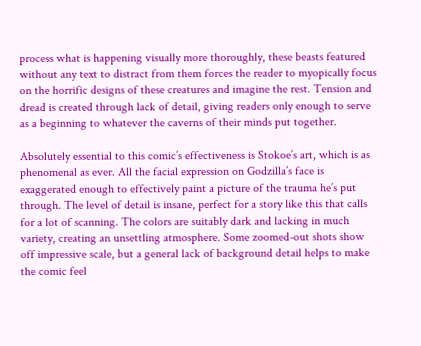process what is happening visually more thoroughly, these beasts featured without any text to distract from them forces the reader to myopically focus on the horrific designs of these creatures and imagine the rest. Tension and dread is created through lack of detail, giving readers only enough to serve as a beginning to whatever the caverns of their minds put together.

Absolutely essential to this comic’s effectiveness is Stokoe’s art, which is as phenomenal as ever. All the facial expression on Godzilla’s face is exaggerated enough to effectively paint a picture of the trauma he’s put through. The level of detail is insane, perfect for a story like this that calls for a lot of scanning. The colors are suitably dark and lacking in much variety, creating an unsettling atmosphere. Some zoomed-out shots show off impressive scale, but a general lack of background detail helps to make the comic feel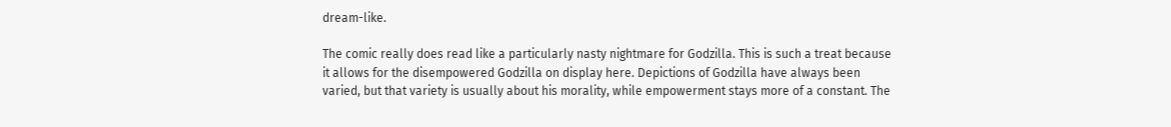dream-like.

The comic really does read like a particularly nasty nightmare for Godzilla. This is such a treat because it allows for the disempowered Godzilla on display here. Depictions of Godzilla have always been varied, but that variety is usually about his morality, while empowerment stays more of a constant. The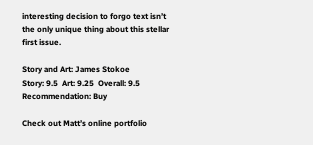interesting decision to forgo text isn’t the only unique thing about this stellar first issue.

Story and Art: James Stokoe
Story: 9.5  Art: 9.25  Overall: 9.5  Recommendation: Buy

Check out Matt’s online portfolio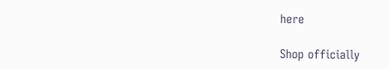here

Shop officially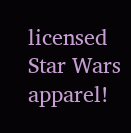licensed Star Wars apparel!